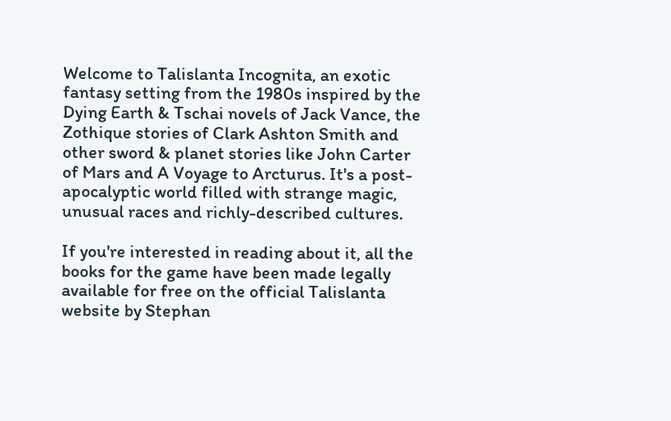Welcome to Talislanta Incognita, an exotic fantasy setting from the 1980s inspired by the Dying Earth & Tschai novels of Jack Vance, the Zothique stories of Clark Ashton Smith and other sword & planet stories like John Carter of Mars and A Voyage to Arcturus. It's a post-apocalyptic world filled with strange magic, unusual races and richly-described cultures.

If you're interested in reading about it, all the books for the game have been made legally available for free on the official Talislanta website by Stephan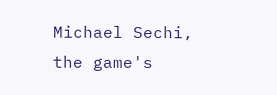Michael Sechi, the game's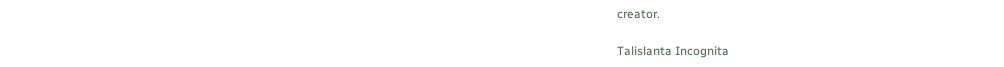creator.

Talislanta Incognita